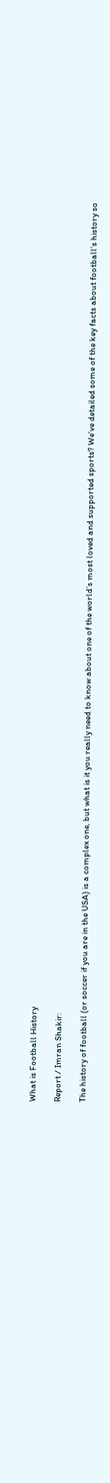What is Football History

Report / Imran Shakir:

The history of football (or soccer if you are in the USA) is a complex one, but what is it you really need to know about one of the world’s most loved and supported sports? We’ve detailed some of the key facts about football’s history so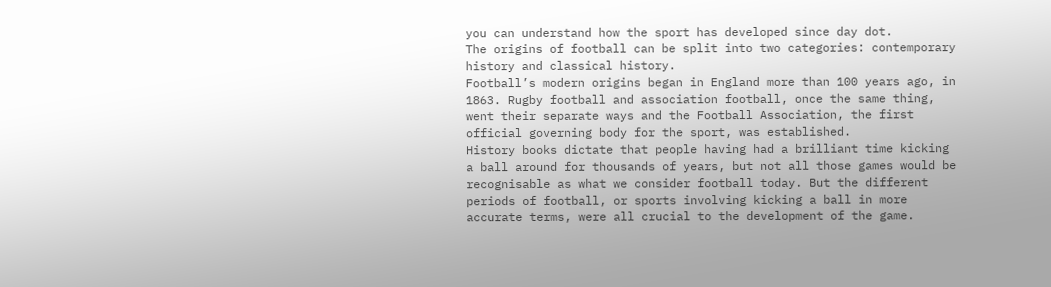you can understand how the sport has developed since day dot.
The origins of football can be split into two categories: contemporary history and classical history.
Football’s modern origins began in England more than 100 years ago, in 1863. Rugby football and association football, once the same thing, went their separate ways and the Football Association, the first official governing body for the sport, was established.
History books dictate that people having had a brilliant time kicking a ball around for thousands of years, but not all those games would be recognisable as what we consider football today. But the different periods of football, or sports involving kicking a ball in more accurate terms, were all crucial to the development of the game.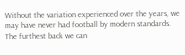Without the variation experienced over the years, we may have never had football by modern standards.
The furthest back we can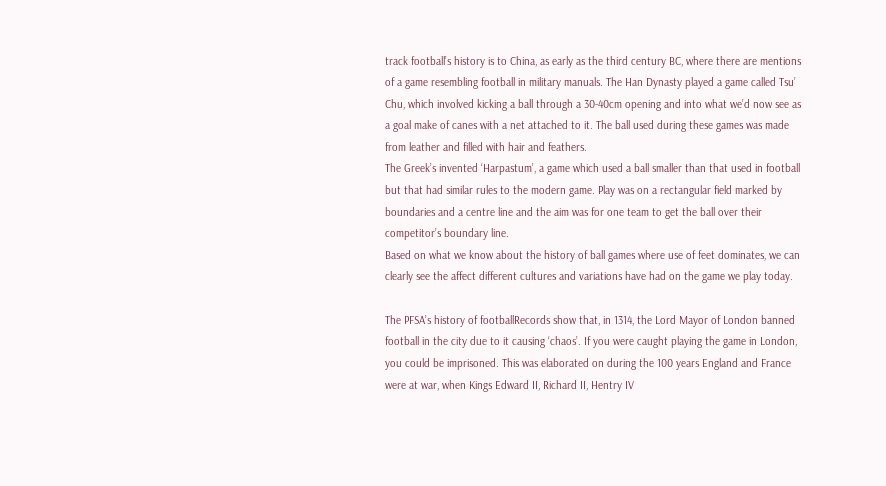track football’s history is to China, as early as the third century BC, where there are mentions of a game resembling football in military manuals. The Han Dynasty played a game called Tsu’ Chu, which involved kicking a ball through a 30-40cm opening and into what we’d now see as a goal make of canes with a net attached to it. The ball used during these games was made from leather and filled with hair and feathers.
The Greek’s invented ‘Harpastum’, a game which used a ball smaller than that used in football but that had similar rules to the modern game. Play was on a rectangular field marked by boundaries and a centre line and the aim was for one team to get the ball over their competitor’s boundary line.
Based on what we know about the history of ball games where use of feet dominates, we can clearly see the affect different cultures and variations have had on the game we play today.

The PFSA’s history of footballRecords show that, in 1314, the Lord Mayor of London banned football in the city due to it causing ‘chaos’. If you were caught playing the game in London, you could be imprisoned. This was elaborated on during the 100 years England and France were at war, when Kings Edward II, Richard II, Hentry IV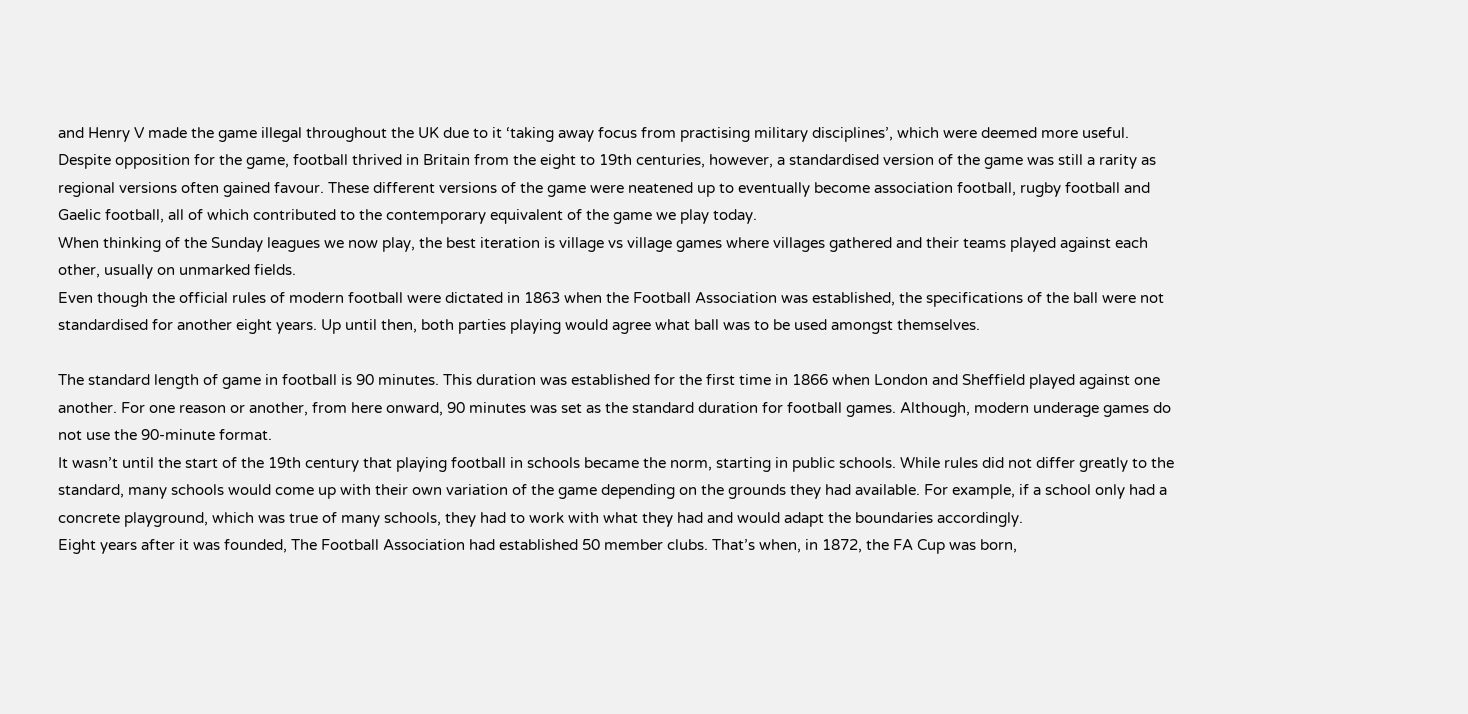and Henry V made the game illegal throughout the UK due to it ‘taking away focus from practising military disciplines’, which were deemed more useful.
Despite opposition for the game, football thrived in Britain from the eight to 19th centuries, however, a standardised version of the game was still a rarity as regional versions often gained favour. These different versions of the game were neatened up to eventually become association football, rugby football and Gaelic football, all of which contributed to the contemporary equivalent of the game we play today.
When thinking of the Sunday leagues we now play, the best iteration is village vs village games where villages gathered and their teams played against each other, usually on unmarked fields.
Even though the official rules of modern football were dictated in 1863 when the Football Association was established, the specifications of the ball were not standardised for another eight years. Up until then, both parties playing would agree what ball was to be used amongst themselves.

The standard length of game in football is 90 minutes. This duration was established for the first time in 1866 when London and Sheffield played against one another. For one reason or another, from here onward, 90 minutes was set as the standard duration for football games. Although, modern underage games do not use the 90-minute format.
It wasn’t until the start of the 19th century that playing football in schools became the norm, starting in public schools. While rules did not differ greatly to the standard, many schools would come up with their own variation of the game depending on the grounds they had available. For example, if a school only had a concrete playground, which was true of many schools, they had to work with what they had and would adapt the boundaries accordingly.
Eight years after it was founded, The Football Association had established 50 member clubs. That’s when, in 1872, the FA Cup was born,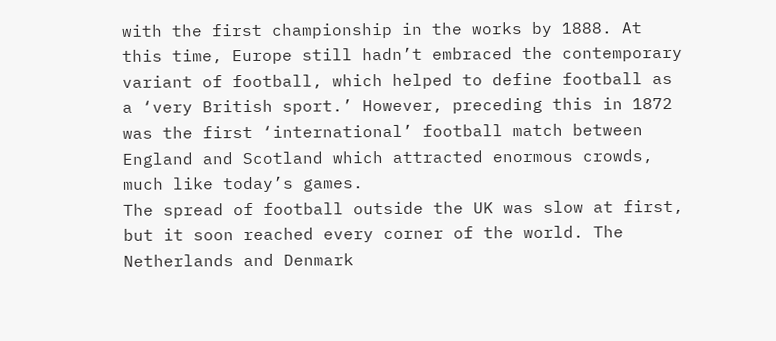with the first championship in the works by 1888. At this time, Europe still hadn’t embraced the contemporary variant of football, which helped to define football as a ‘very British sport.’ However, preceding this in 1872 was the first ‘international’ football match between England and Scotland which attracted enormous crowds, much like today’s games.
The spread of football outside the UK was slow at first, but it soon reached every corner of the world. The Netherlands and Denmark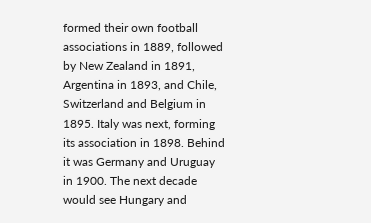formed their own football associations in 1889, followed by New Zealand in 1891, Argentina in 1893, and Chile, Switzerland and Belgium in 1895. Italy was next, forming its association in 1898. Behind it was Germany and Uruguay in 1900. The next decade would see Hungary and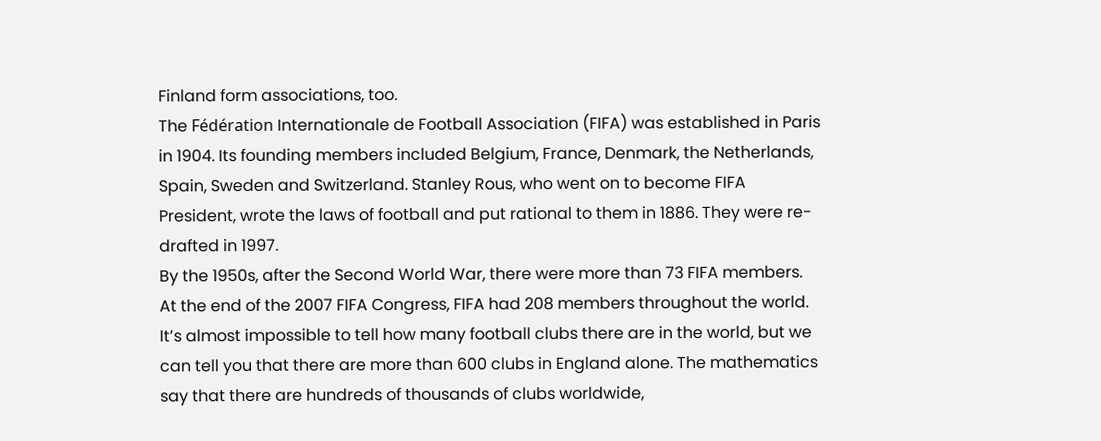Finland form associations, too.
The Fédération Internationale de Football Association (FIFA) was established in Paris in 1904. Its founding members included Belgium, France, Denmark, the Netherlands, Spain, Sweden and Switzerland. Stanley Rous, who went on to become FIFA President, wrote the laws of football and put rational to them in 1886. They were re-drafted in 1997.
By the 1950s, after the Second World War, there were more than 73 FIFA members.
At the end of the 2007 FIFA Congress, FIFA had 208 members throughout the world. It’s almost impossible to tell how many football clubs there are in the world, but we can tell you that there are more than 600 clubs in England alone. The mathematics say that there are hundreds of thousands of clubs worldwide,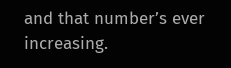and that number’s ever increasing.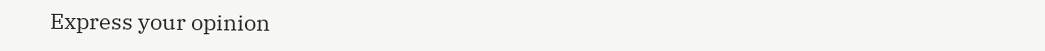Express your opinion